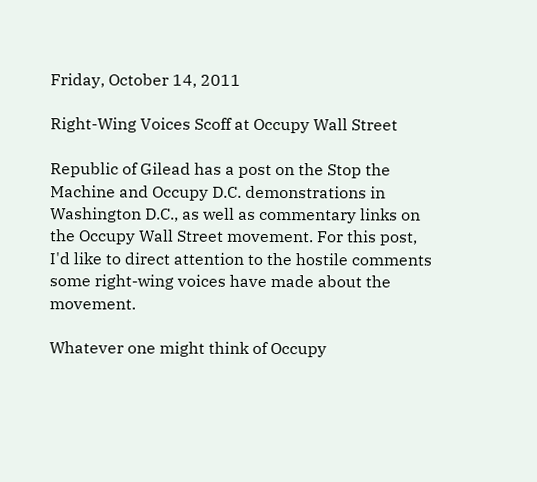Friday, October 14, 2011

Right-Wing Voices Scoff at Occupy Wall Street

Republic of Gilead has a post on the Stop the Machine and Occupy D.C. demonstrations in Washington D.C., as well as commentary links on the Occupy Wall Street movement. For this post, I'd like to direct attention to the hostile comments some right-wing voices have made about the movement.

Whatever one might think of Occupy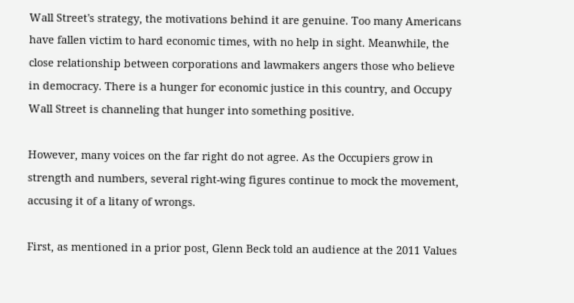Wall Street's strategy, the motivations behind it are genuine. Too many Americans have fallen victim to hard economic times, with no help in sight. Meanwhile, the close relationship between corporations and lawmakers angers those who believe in democracy. There is a hunger for economic justice in this country, and Occupy Wall Street is channeling that hunger into something positive.

However, many voices on the far right do not agree. As the Occupiers grow in strength and numbers, several right-wing figures continue to mock the movement, accusing it of a litany of wrongs.

First, as mentioned in a prior post, Glenn Beck told an audience at the 2011 Values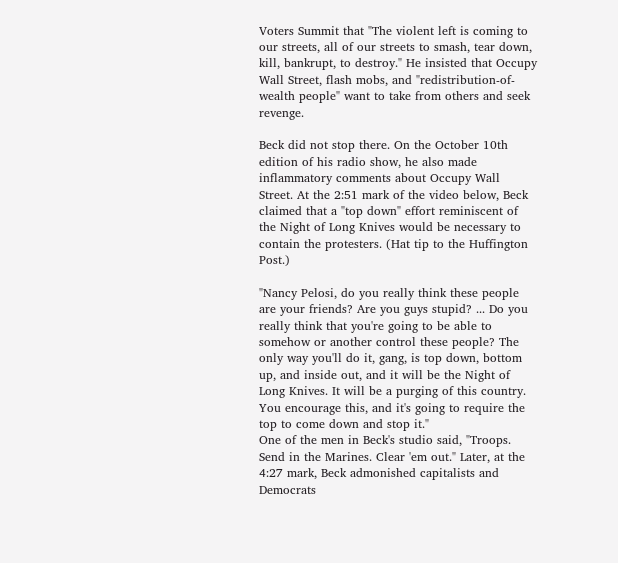Voters Summit that "The violent left is coming to our streets, all of our streets to smash, tear down, kill, bankrupt, to destroy." He insisted that Occupy Wall Street, flash mobs, and "redistribution-of-wealth people" want to take from others and seek revenge.

Beck did not stop there. On the October 10th edition of his radio show, he also made inflammatory comments about Occupy Wall Street. At the 2:51 mark of the video below, Beck claimed that a "top down" effort reminiscent of the Night of Long Knives would be necessary to contain the protesters. (Hat tip to the Huffington Post.)

"Nancy Pelosi, do you really think these people are your friends? Are you guys stupid? ... Do you really think that you're going to be able to somehow or another control these people? The only way you'll do it, gang, is top down, bottom up, and inside out, and it will be the Night of Long Knives. It will be a purging of this country. You encourage this, and it's going to require the top to come down and stop it."
One of the men in Beck's studio said, "Troops. Send in the Marines. Clear 'em out." Later, at the 4:27 mark, Beck admonished capitalists and Democrats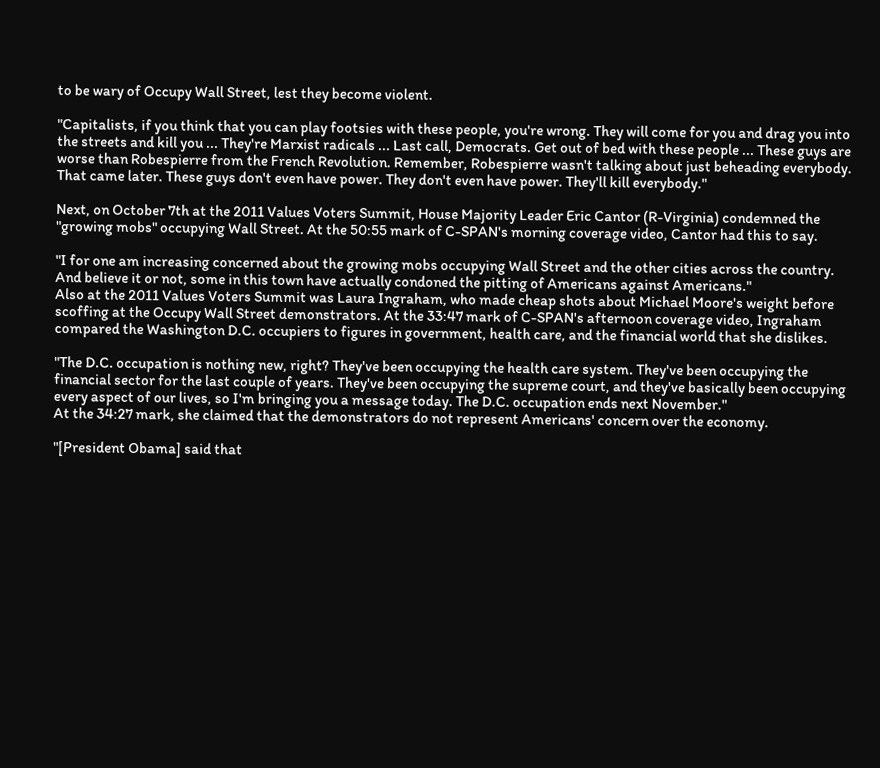to be wary of Occupy Wall Street, lest they become violent.

"Capitalists, if you think that you can play footsies with these people, you're wrong. They will come for you and drag you into the streets and kill you ... They're Marxist radicals ... Last call, Democrats. Get out of bed with these people ... These guys are worse than Robespierre from the French Revolution. Remember, Robespierre wasn't talking about just beheading everybody. That came later. These guys don't even have power. They don't even have power. They'll kill everybody."

Next, on October 7th at the 2011 Values Voters Summit, House Majority Leader Eric Cantor (R-Virginia) condemned the "growing mobs" occupying Wall Street. At the 50:55 mark of C-SPAN's morning coverage video, Cantor had this to say.

"I for one am increasing concerned about the growing mobs occupying Wall Street and the other cities across the country. And believe it or not, some in this town have actually condoned the pitting of Americans against Americans."
Also at the 2011 Values Voters Summit was Laura Ingraham, who made cheap shots about Michael Moore's weight before scoffing at the Occupy Wall Street demonstrators. At the 33:47 mark of C-SPAN's afternoon coverage video, Ingraham compared the Washington D.C. occupiers to figures in government, health care, and the financial world that she dislikes.

"The D.C. occupation is nothing new, right? They've been occupying the health care system. They've been occupying the financial sector for the last couple of years. They've been occupying the supreme court, and they've basically been occupying every aspect of our lives, so I'm bringing you a message today. The D.C. occupation ends next November."
At the 34:27 mark, she claimed that the demonstrators do not represent Americans' concern over the economy.

"[President Obama] said that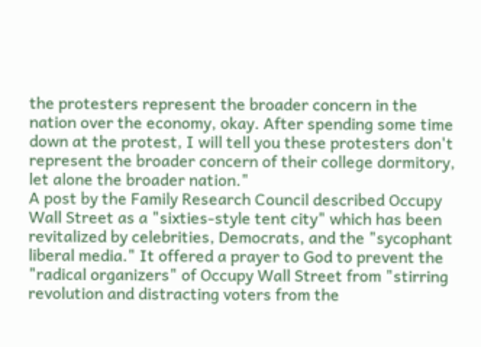the protesters represent the broader concern in the nation over the economy, okay. After spending some time down at the protest, I will tell you these protesters don't represent the broader concern of their college dormitory, let alone the broader nation."
A post by the Family Research Council described Occupy Wall Street as a "sixties-style tent city" which has been revitalized by celebrities, Democrats, and the "sycophant liberal media." It offered a prayer to God to prevent the "radical organizers" of Occupy Wall Street from "stirring revolution and distracting voters from the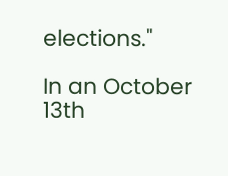elections."

In an October 13th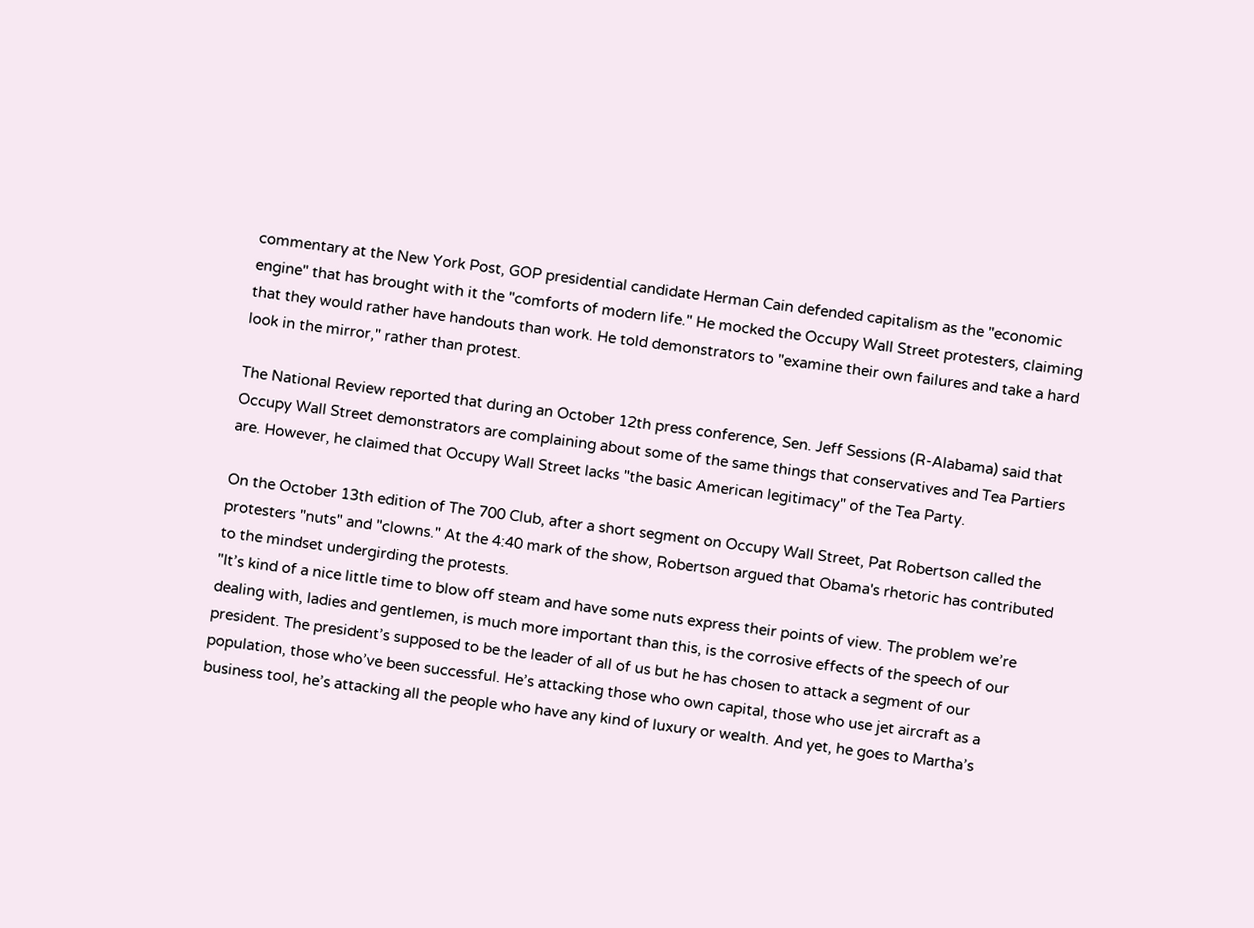commentary at the New York Post, GOP presidential candidate Herman Cain defended capitalism as the "economic engine" that has brought with it the "comforts of modern life." He mocked the Occupy Wall Street protesters, claiming that they would rather have handouts than work. He told demonstrators to "examine their own failures and take a hard look in the mirror," rather than protest.

The National Review reported that during an October 12th press conference, Sen. Jeff Sessions (R-Alabama) said that Occupy Wall Street demonstrators are complaining about some of the same things that conservatives and Tea Partiers are. However, he claimed that Occupy Wall Street lacks "the basic American legitimacy" of the Tea Party.

On the October 13th edition of The 700 Club, after a short segment on Occupy Wall Street, Pat Robertson called the protesters "nuts" and "clowns." At the 4:40 mark of the show, Robertson argued that Obama's rhetoric has contributed to the mindset undergirding the protests.
"It’s kind of a nice little time to blow off steam and have some nuts express their points of view. The problem we’re dealing with, ladies and gentlemen, is much more important than this, is the corrosive effects of the speech of our president. The president’s supposed to be the leader of all of us but he has chosen to attack a segment of our population, those who’ve been successful. He’s attacking those who own capital, those who use jet aircraft as a business tool, he’s attacking all the people who have any kind of luxury or wealth. And yet, he goes to Martha’s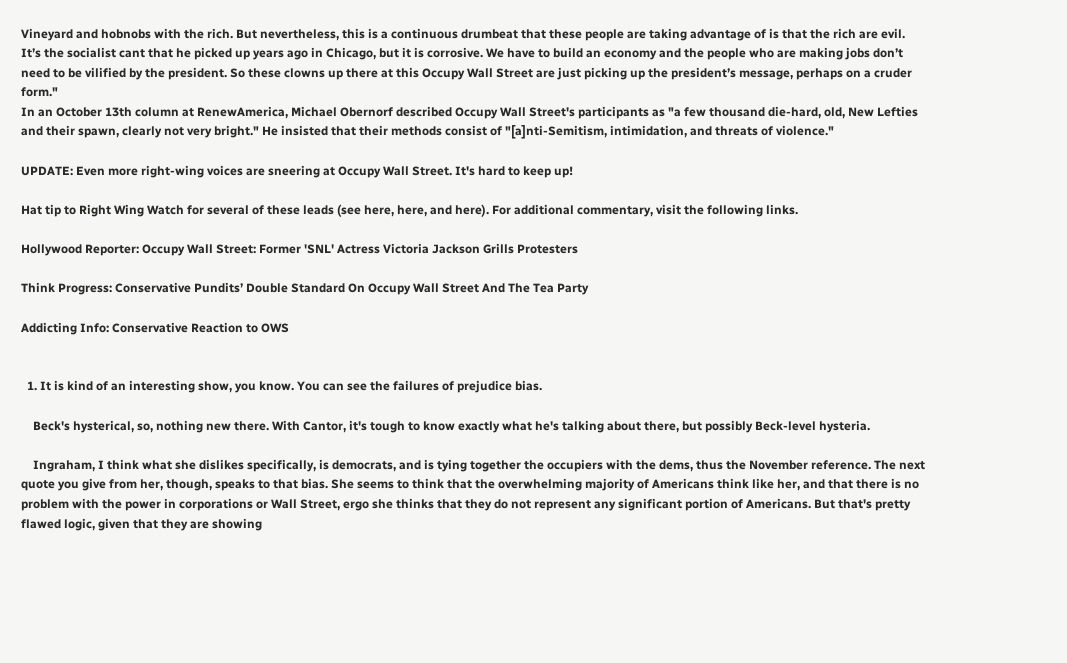Vineyard and hobnobs with the rich. But nevertheless, this is a continuous drumbeat that these people are taking advantage of is that the rich are evil. It’s the socialist cant that he picked up years ago in Chicago, but it is corrosive. We have to build an economy and the people who are making jobs don’t need to be vilified by the president. So these clowns up there at this Occupy Wall Street are just picking up the president’s message, perhaps on a cruder form."
In an October 13th column at RenewAmerica, Michael Obernorf described Occupy Wall Street's participants as "a few thousand die-hard, old, New Lefties and their spawn, clearly not very bright." He insisted that their methods consist of "[a]nti-Semitism, intimidation, and threats of violence."

UPDATE: Even more right-wing voices are sneering at Occupy Wall Street. It's hard to keep up!

Hat tip to Right Wing Watch for several of these leads (see here, here, and here). For additional commentary, visit the following links.

Hollywood Reporter: Occupy Wall Street: Former 'SNL' Actress Victoria Jackson Grills Protesters

Think Progress: Conservative Pundits’ Double Standard On Occupy Wall Street And The Tea Party

Addicting Info: Conservative Reaction to OWS


  1. It is kind of an interesting show, you know. You can see the failures of prejudice bias.

    Beck's hysterical, so, nothing new there. With Cantor, it's tough to know exactly what he's talking about there, but possibly Beck-level hysteria.

    Ingraham, I think what she dislikes specifically, is democrats, and is tying together the occupiers with the dems, thus the November reference. The next quote you give from her, though, speaks to that bias. She seems to think that the overwhelming majority of Americans think like her, and that there is no problem with the power in corporations or Wall Street, ergo she thinks that they do not represent any significant portion of Americans. But that's pretty flawed logic, given that they are showing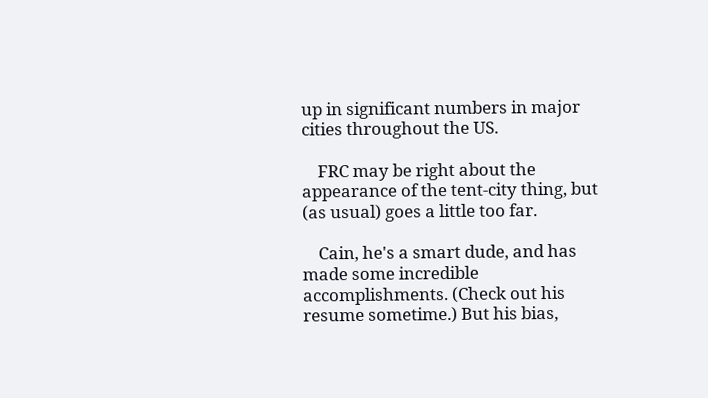up in significant numbers in major cities throughout the US.

    FRC may be right about the appearance of the tent-city thing, but (as usual) goes a little too far.

    Cain, he's a smart dude, and has made some incredible accomplishments. (Check out his resume sometime.) But his bias,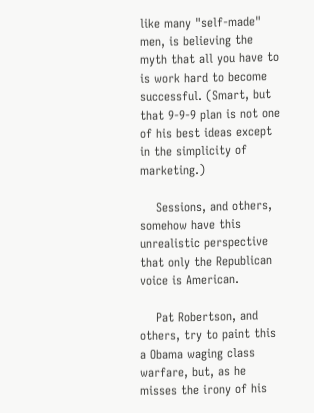like many "self-made" men, is believing the myth that all you have to is work hard to become successful. (Smart, but that 9-9-9 plan is not one of his best ideas except in the simplicity of marketing.)

    Sessions, and others, somehow have this unrealistic perspective that only the Republican voice is American.

    Pat Robertson, and others, try to paint this a Obama waging class warfare, but, as he misses the irony of his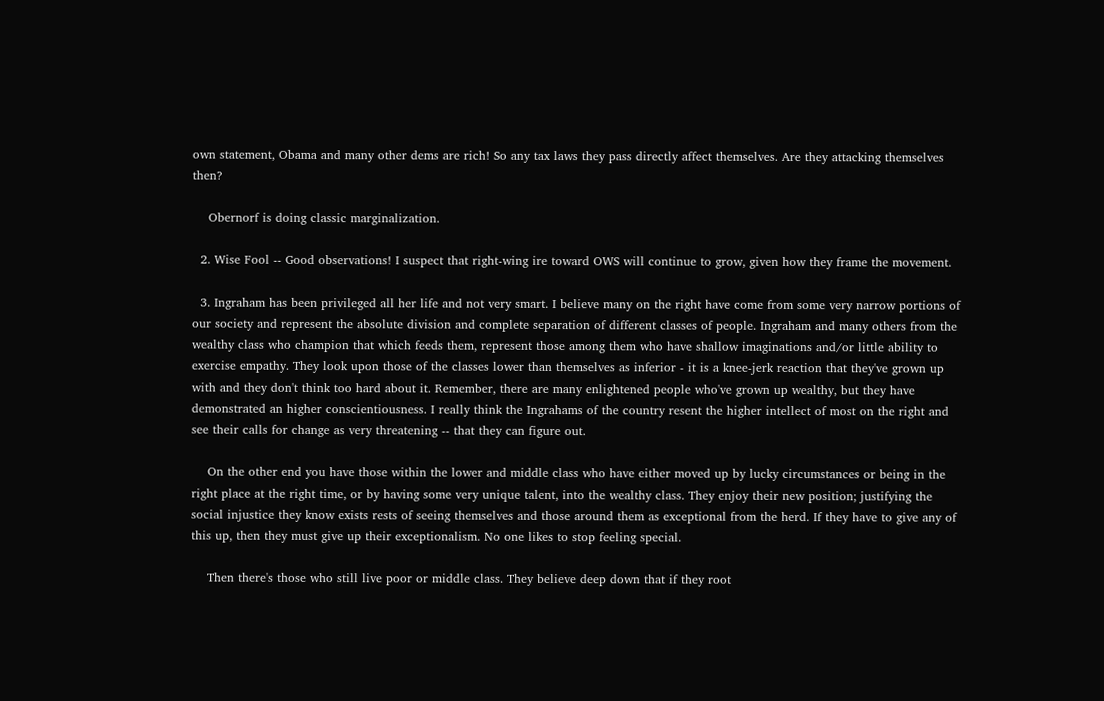own statement, Obama and many other dems are rich! So any tax laws they pass directly affect themselves. Are they attacking themselves then?

    Obernorf is doing classic marginalization.

  2. Wise Fool -- Good observations! I suspect that right-wing ire toward OWS will continue to grow, given how they frame the movement.

  3. Ingraham has been privileged all her life and not very smart. I believe many on the right have come from some very narrow portions of our society and represent the absolute division and complete separation of different classes of people. Ingraham and many others from the wealthy class who champion that which feeds them, represent those among them who have shallow imaginations and/or little ability to exercise empathy. They look upon those of the classes lower than themselves as inferior - it is a knee-jerk reaction that they've grown up with and they don't think too hard about it. Remember, there are many enlightened people who've grown up wealthy, but they have demonstrated an higher conscientiousness. I really think the Ingrahams of the country resent the higher intellect of most on the right and see their calls for change as very threatening -- that they can figure out.

    On the other end you have those within the lower and middle class who have either moved up by lucky circumstances or being in the right place at the right time, or by having some very unique talent, into the wealthy class. They enjoy their new position; justifying the social injustice they know exists rests of seeing themselves and those around them as exceptional from the herd. If they have to give any of this up, then they must give up their exceptionalism. No one likes to stop feeling special.

    Then there's those who still live poor or middle class. They believe deep down that if they root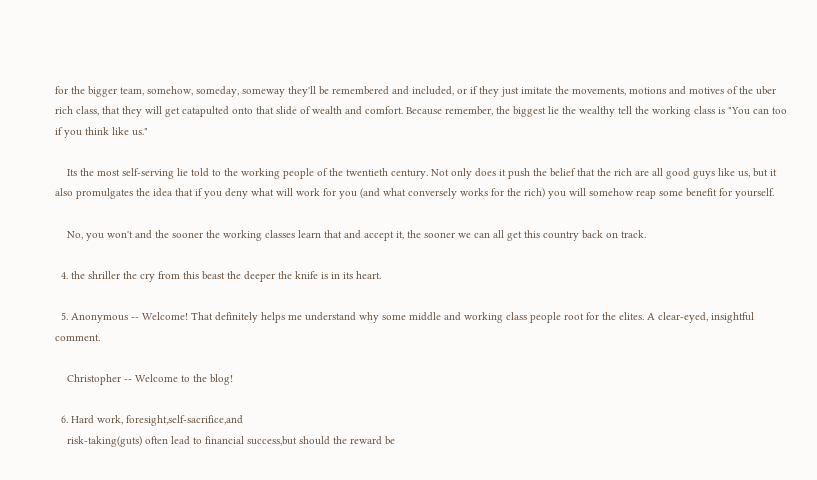for the bigger team, somehow, someday, someway they'll be remembered and included, or if they just imitate the movements, motions and motives of the uber rich class, that they will get catapulted onto that slide of wealth and comfort. Because remember, the biggest lie the wealthy tell the working class is "You can too if you think like us."

    Its the most self-serving lie told to the working people of the twentieth century. Not only does it push the belief that the rich are all good guys like us, but it also promulgates the idea that if you deny what will work for you (and what conversely works for the rich) you will somehow reap some benefit for yourself.

    No, you won't and the sooner the working classes learn that and accept it, the sooner we can all get this country back on track.

  4. the shriller the cry from this beast the deeper the knife is in its heart.

  5. Anonymous -- Welcome! That definitely helps me understand why some middle and working class people root for the elites. A clear-eyed, insightful comment.

    Christopher -- Welcome to the blog!

  6. Hard work, foresight,self-sacrifice,and
    risk-taking(guts) often lead to financial success,but should the reward be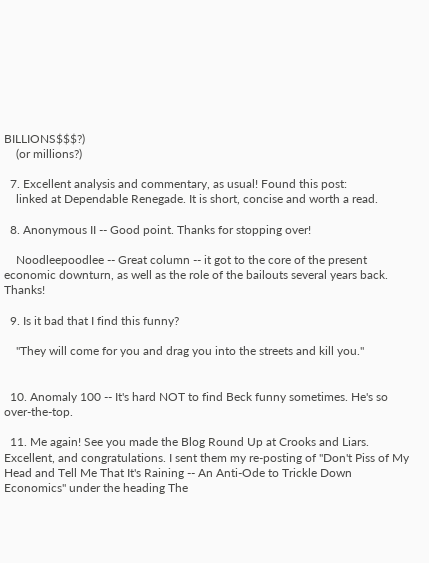BILLIONS$$$?)
    (or millions?)

  7. Excellent analysis and commentary, as usual! Found this post:
    linked at Dependable Renegade. It is short, concise and worth a read.

  8. Anonymous II -- Good point. Thanks for stopping over!

    Noodleepoodlee -- Great column -- it got to the core of the present economic downturn, as well as the role of the bailouts several years back. Thanks!

  9. Is it bad that I find this funny?

    "They will come for you and drag you into the streets and kill you."


  10. Anomaly 100 -- It's hard NOT to find Beck funny sometimes. He's so over-the-top.

  11. Me again! See you made the Blog Round Up at Crooks and Liars. Excellent, and congratulations. I sent them my re-posting of "Don't Piss of My Head and Tell Me That It's Raining -- An Anti-Ode to Trickle Down Economics" under the heading The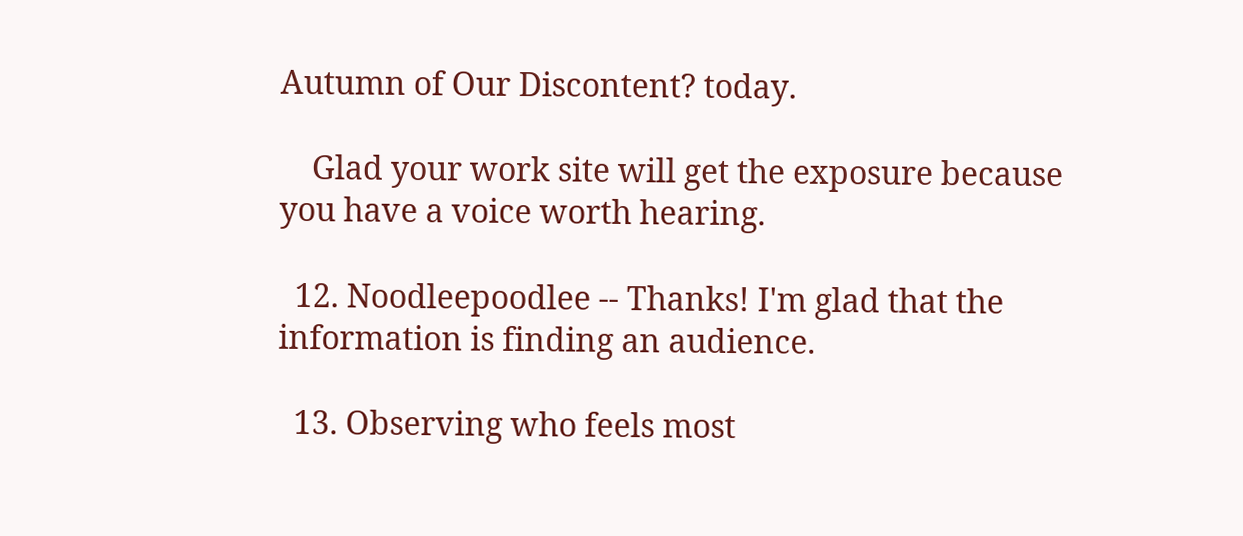Autumn of Our Discontent? today.

    Glad your work site will get the exposure because you have a voice worth hearing.

  12. Noodleepoodlee -- Thanks! I'm glad that the information is finding an audience.

  13. Observing who feels most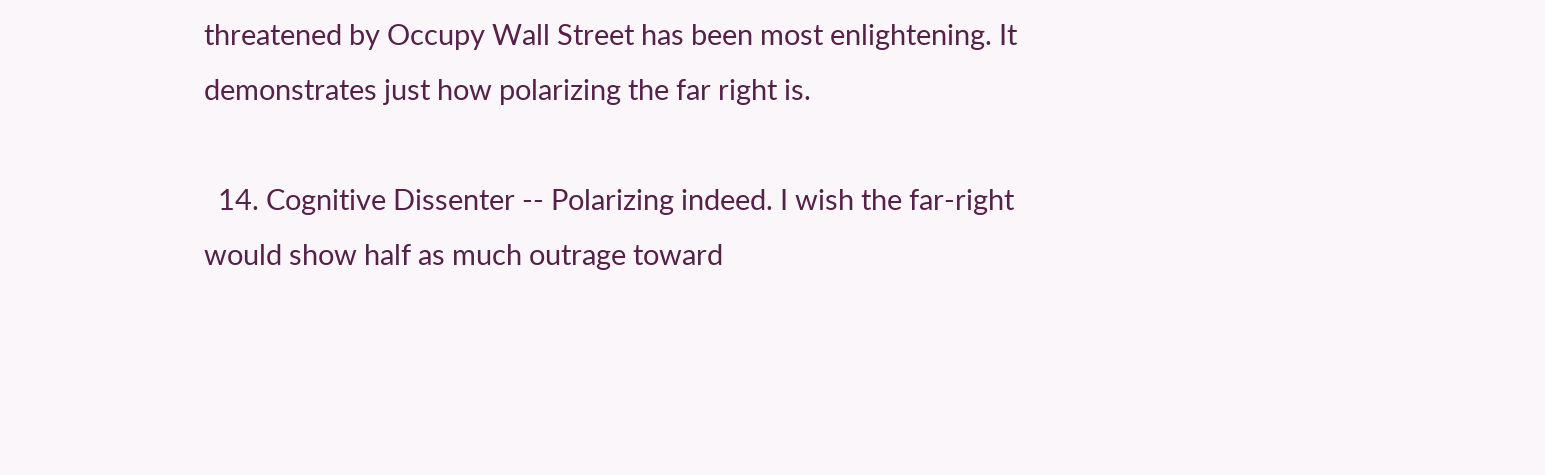threatened by Occupy Wall Street has been most enlightening. It demonstrates just how polarizing the far right is.

  14. Cognitive Dissenter -- Polarizing indeed. I wish the far-right would show half as much outrage toward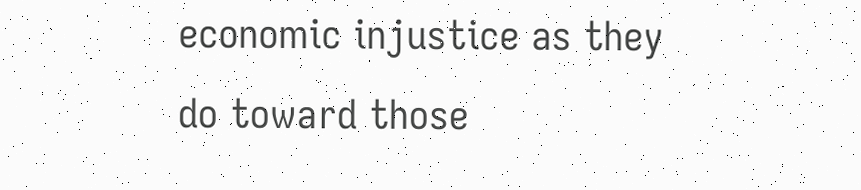economic injustice as they do toward those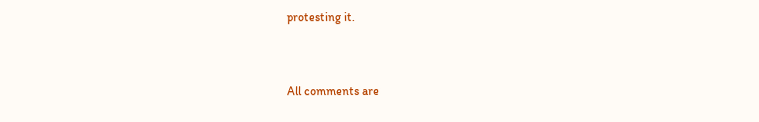protesting it.


All comments are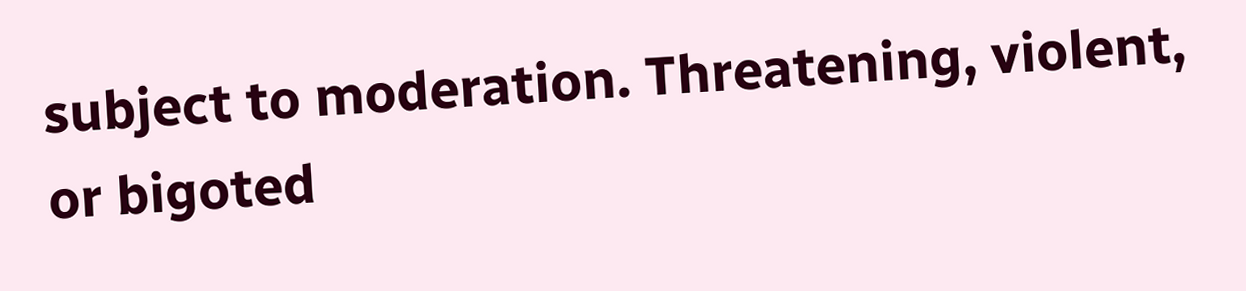subject to moderation. Threatening, violent, or bigoted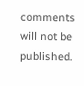comments will not be published.